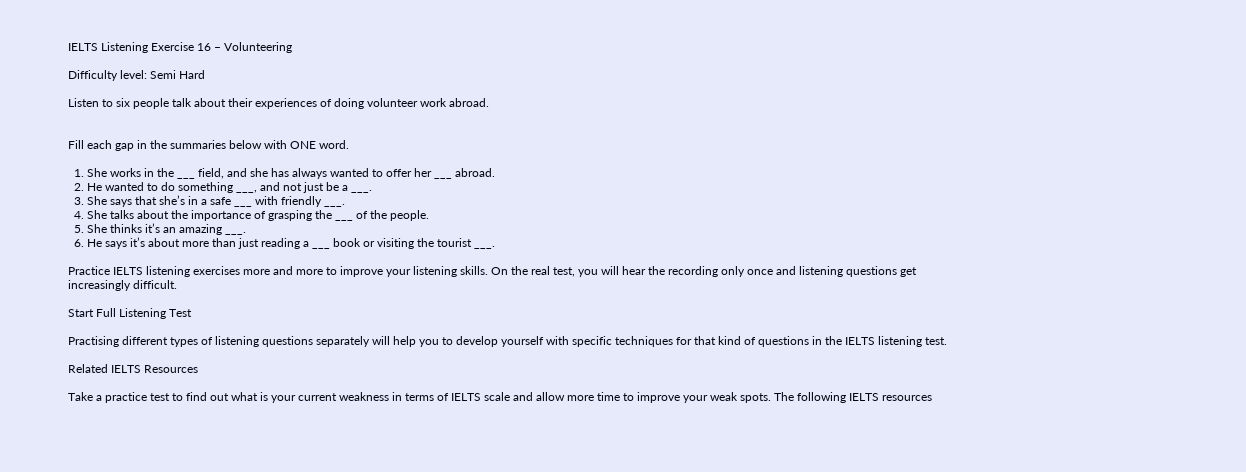IELTS Listening Exercise 16 – Volunteering

Difficulty level: Semi Hard

Listen to six people talk about their experiences of doing volunteer work abroad.


Fill each gap in the summaries below with ONE word.

  1. She works in the ___ field, and she has always wanted to offer her ___ abroad.
  2. He wanted to do something ___, and not just be a ___.
  3. She says that she’s in a safe ___ with friendly ___.
  4. She talks about the importance of grasping the ___ of the people.
  5. She thinks it’s an amazing ___.
  6. He says it’s about more than just reading a ___ book or visiting the tourist ___.

Practice IELTS listening exercises more and more to improve your listening skills. On the real test, you will hear the recording only once and listening questions get increasingly difficult.

Start Full Listening Test

Practising different types of listening questions separately will help you to develop yourself with specific techniques for that kind of questions in the IELTS listening test.

Related IELTS Resources

Take a practice test to find out what is your current weakness in terms of IELTS scale and allow more time to improve your weak spots. The following IELTS resources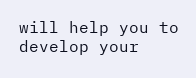will help you to develop your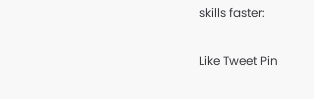skills faster:

Like Tweet Pin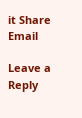it Share Email

Leave a Reply